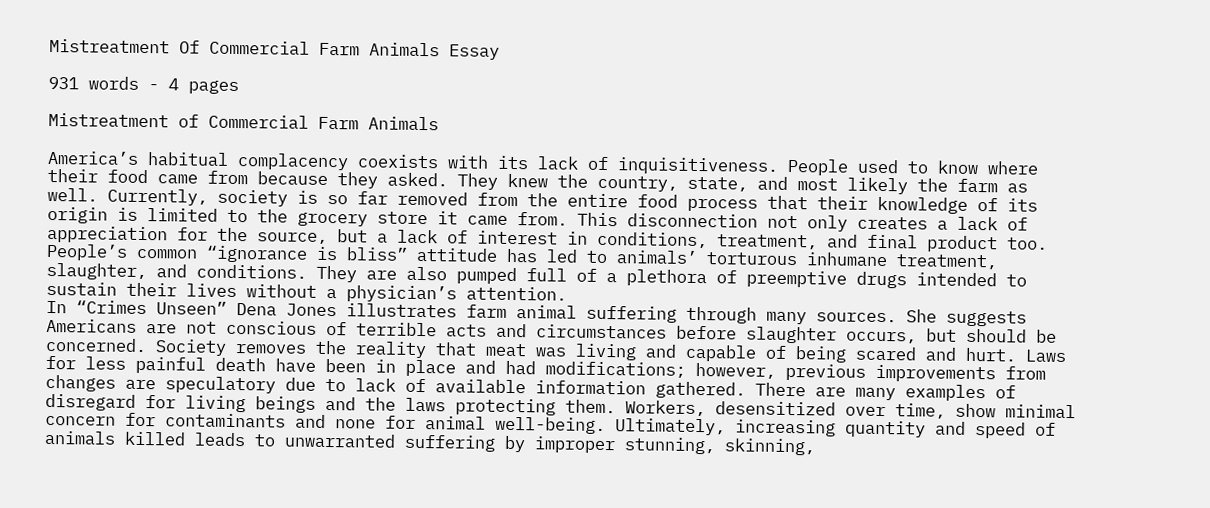Mistreatment Of Commercial Farm Animals Essay

931 words - 4 pages

Mistreatment of Commercial Farm Animals

America’s habitual complacency coexists with its lack of inquisitiveness. People used to know where their food came from because they asked. They knew the country, state, and most likely the farm as well. Currently, society is so far removed from the entire food process that their knowledge of its origin is limited to the grocery store it came from. This disconnection not only creates a lack of appreciation for the source, but a lack of interest in conditions, treatment, and final product too. People’s common “ignorance is bliss” attitude has led to animals’ torturous inhumane treatment, slaughter, and conditions. They are also pumped full of a plethora of preemptive drugs intended to sustain their lives without a physician’s attention.
In “Crimes Unseen” Dena Jones illustrates farm animal suffering through many sources. She suggests Americans are not conscious of terrible acts and circumstances before slaughter occurs, but should be concerned. Society removes the reality that meat was living and capable of being scared and hurt. Laws for less painful death have been in place and had modifications; however, previous improvements from changes are speculatory due to lack of available information gathered. There are many examples of disregard for living beings and the laws protecting them. Workers, desensitized over time, show minimal concern for contaminants and none for animal well-being. Ultimately, increasing quantity and speed of animals killed leads to unwarranted suffering by improper stunning, skinning,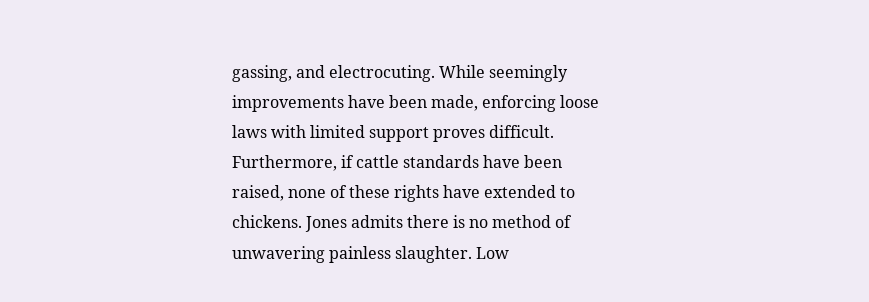gassing, and electrocuting. While seemingly improvements have been made, enforcing loose laws with limited support proves difficult. Furthermore, if cattle standards have been raised, none of these rights have extended to chickens. Jones admits there is no method of unwavering painless slaughter. Low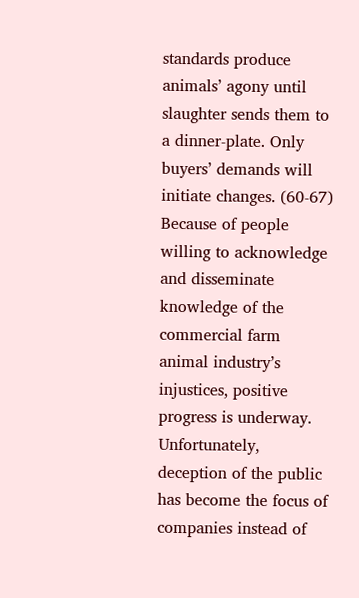standards produce animals’ agony until slaughter sends them to a dinner-plate. Only buyers’ demands will initiate changes. (60-67)
Because of people willing to acknowledge and disseminate knowledge of the commercial farm animal industry’s injustices, positive progress is underway. Unfortunately, deception of the public has become the focus of companies instead of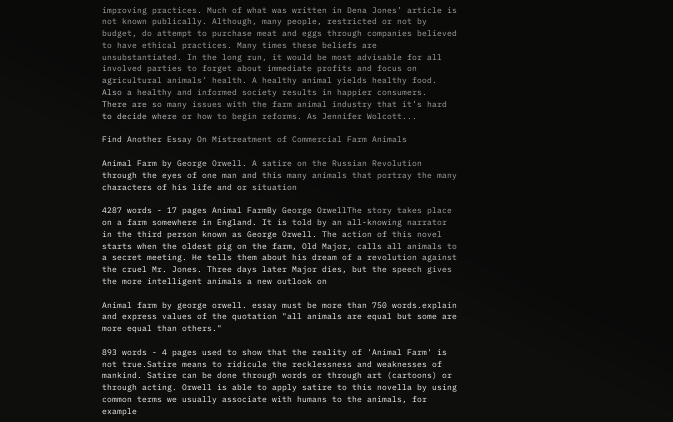improving practices. Much of what was written in Dena Jones’ article is not known publically. Although, many people, restricted or not by budget, do attempt to purchase meat and eggs through companies believed to have ethical practices. Many times these beliefs are unsubstantiated. In the long run, it would be most advisable for all involved parties to forget about immediate profits and focus on agricultural animals’ health. A healthy animal yields healthy food. Also a healthy and informed society results in happier consumers.
There are so many issues with the farm animal industry that it’s hard to decide where or how to begin reforms. As Jennifer Wolcott...

Find Another Essay On Mistreatment of Commercial Farm Animals

Animal Farm by George Orwell. A satire on the Russian Revolution through the eyes of one man and this many animals that portray the many characters of his life and or situation

4287 words - 17 pages Animal FarmBy George OrwellThe story takes place on a farm somewhere in England. It is told by an all-knowing narrator in the third person known as George Orwell. The action of this novel starts when the oldest pig on the farm, Old Major, calls all animals to a secret meeting. He tells them about his dream of a revolution against the cruel Mr. Jones. Three days later Major dies, but the speech gives the more intelligent animals a new outlook on

Animal farm by george orwell. essay must be more than 750 words.explain and express values of the quotation "all animals are equal but some are more equal than others."

893 words - 4 pages used to show that the reality of 'Animal Farm' is not true.Satire means to ridicule the recklessness and weaknesses of mankind. Satire can be done through words or through art (cartoons) or through acting. Orwell is able to apply satire to this novella by using common terms we usually associate with humans to the animals, for example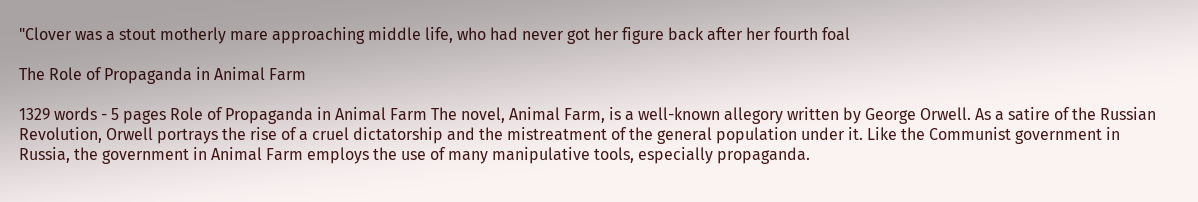"Clover was a stout motherly mare approaching middle life, who had never got her figure back after her fourth foal

The Role of Propaganda in Animal Farm

1329 words - 5 pages Role of Propaganda in Animal Farm The novel, Animal Farm, is a well-known allegory written by George Orwell. As a satire of the Russian Revolution, Orwell portrays the rise of a cruel dictatorship and the mistreatment of the general population under it. Like the Communist government in Russia, the government in Animal Farm employs the use of many manipulative tools, especially propaganda.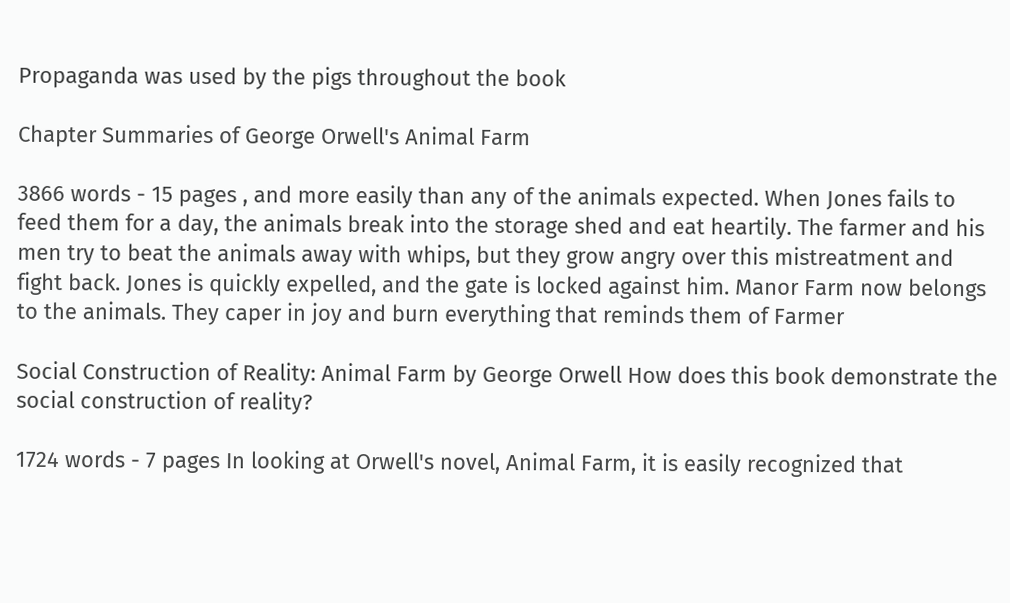Propaganda was used by the pigs throughout the book

Chapter Summaries of George Orwell's Animal Farm

3866 words - 15 pages , and more easily than any of the animals expected. When Jones fails to feed them for a day, the animals break into the storage shed and eat heartily. The farmer and his men try to beat the animals away with whips, but they grow angry over this mistreatment and fight back. Jones is quickly expelled, and the gate is locked against him. Manor Farm now belongs to the animals. They caper in joy and burn everything that reminds them of Farmer

Social Construction of Reality: Animal Farm by George Orwell How does this book demonstrate the social construction of reality?

1724 words - 7 pages In looking at Orwell's novel, Animal Farm, it is easily recognized that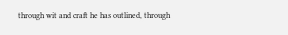through wit and craft he has outlined, through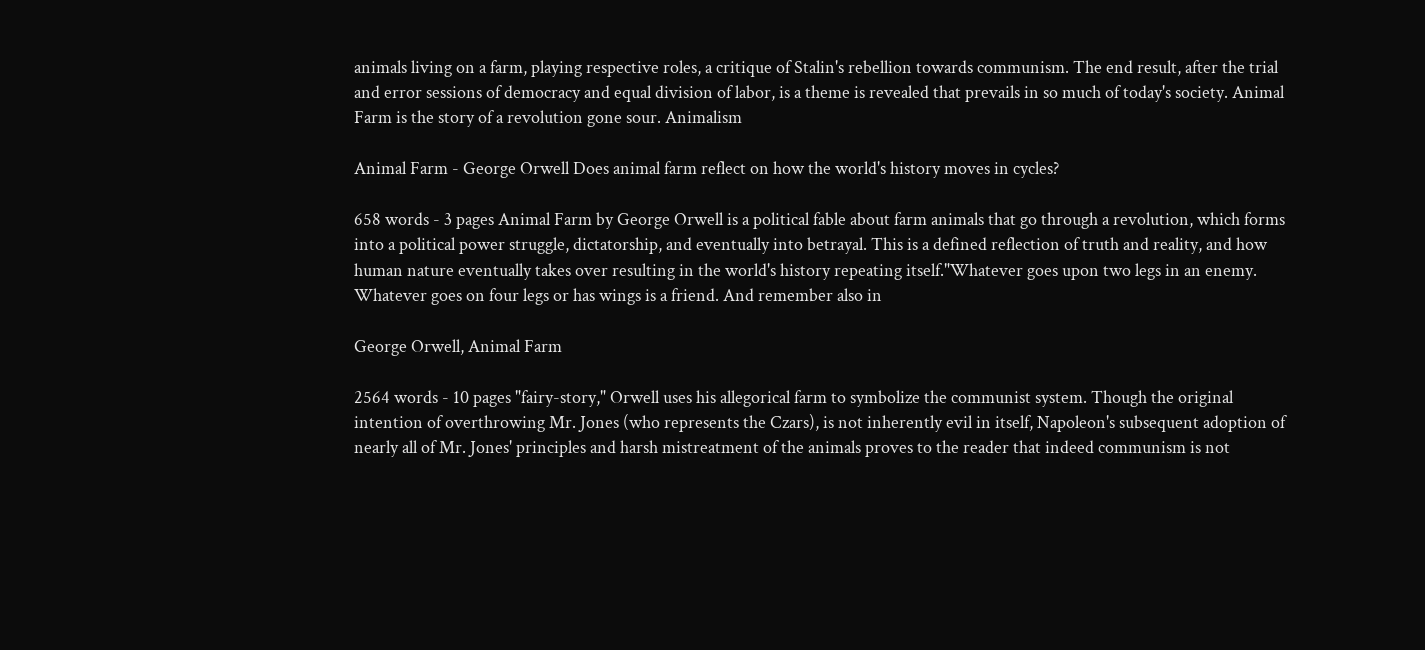animals living on a farm, playing respective roles, a critique of Stalin's rebellion towards communism. The end result, after the trial and error sessions of democracy and equal division of labor, is a theme is revealed that prevails in so much of today's society. Animal Farm is the story of a revolution gone sour. Animalism

Animal Farm - George Orwell Does animal farm reflect on how the world's history moves in cycles?

658 words - 3 pages Animal Farm by George Orwell is a political fable about farm animals that go through a revolution, which forms into a political power struggle, dictatorship, and eventually into betrayal. This is a defined reflection of truth and reality, and how human nature eventually takes over resulting in the world's history repeating itself."Whatever goes upon two legs in an enemy. Whatever goes on four legs or has wings is a friend. And remember also in

George Orwell, Animal Farm

2564 words - 10 pages "fairy-story," Orwell uses his allegorical farm to symbolize the communist system. Though the original intention of overthrowing Mr. Jones (who represents the Czars), is not inherently evil in itself, Napoleon's subsequent adoption of nearly all of Mr. Jones' principles and harsh mistreatment of the animals proves to the reader that indeed communism is not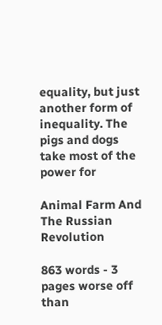equality, but just another form of inequality. The pigs and dogs take most of the power for

Animal Farm And The Russian Revolution

863 words - 3 pages worse off than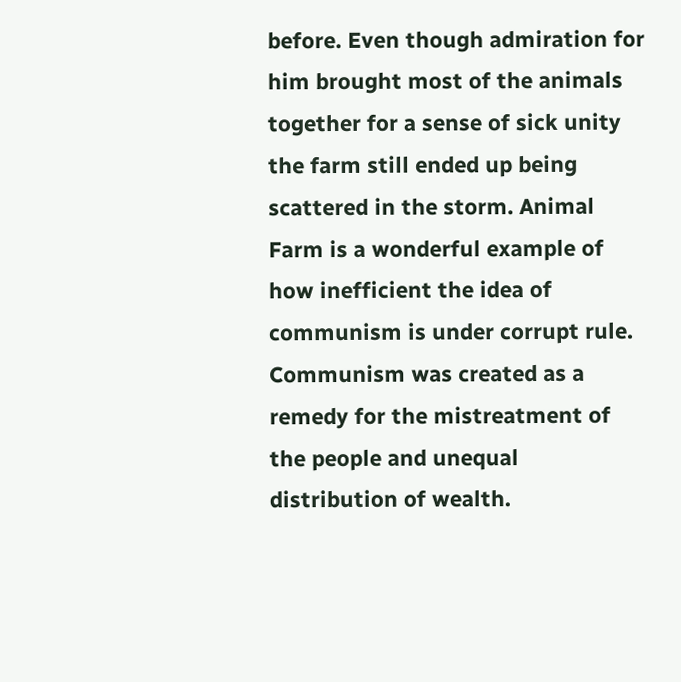before. Even though admiration for him brought most of the animals together for a sense of sick unity the farm still ended up being scattered in the storm. Animal Farm is a wonderful example of how inefficient the idea of communism is under corrupt rule. Communism was created as a remedy for the mistreatment of the people and unequal distribution of wealth.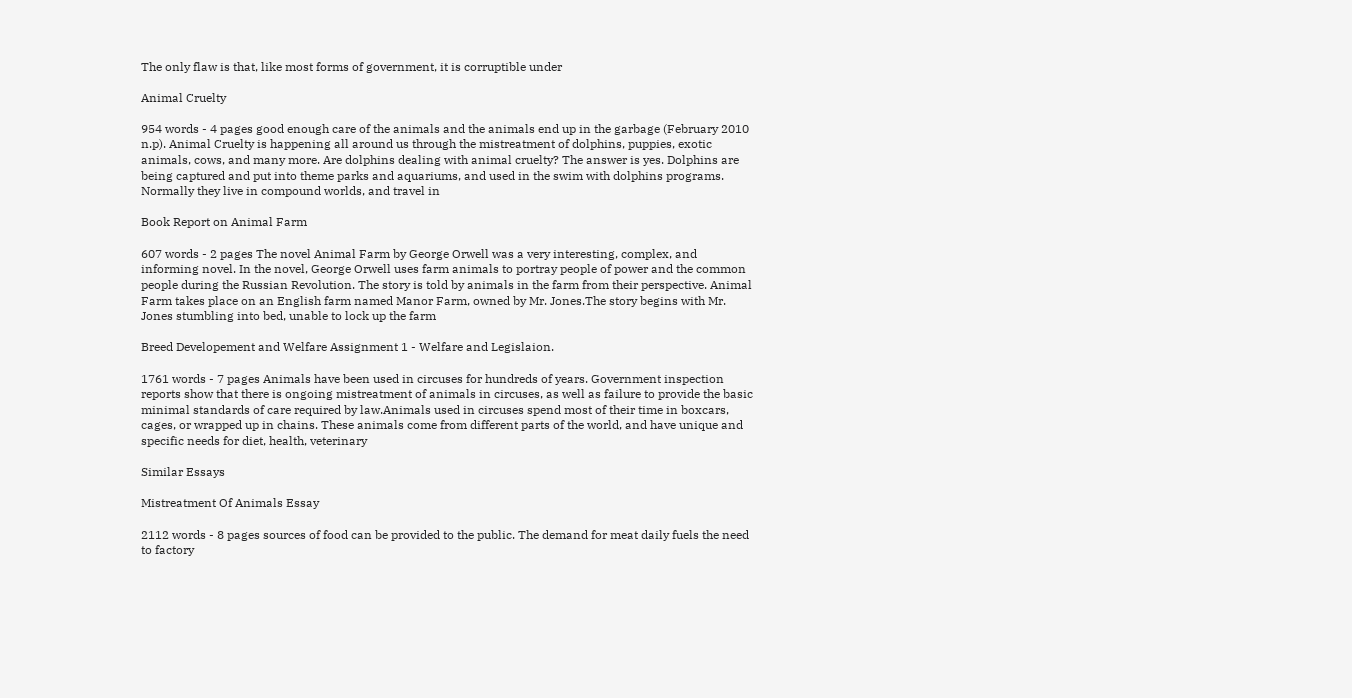The only flaw is that, like most forms of government, it is corruptible under

Animal Cruelty

954 words - 4 pages good enough care of the animals and the animals end up in the garbage (February 2010 n.p). Animal Cruelty is happening all around us through the mistreatment of dolphins, puppies, exotic animals, cows, and many more. Are dolphins dealing with animal cruelty? The answer is yes. Dolphins are being captured and put into theme parks and aquariums, and used in the swim with dolphins programs. Normally they live in compound worlds, and travel in

Book Report on Animal Farm

607 words - 2 pages The novel Animal Farm by George Orwell was a very interesting, complex, and informing novel. In the novel, George Orwell uses farm animals to portray people of power and the common people during the Russian Revolution. The story is told by animals in the farm from their perspective. Animal Farm takes place on an English farm named Manor Farm, owned by Mr. Jones.The story begins with Mr. Jones stumbling into bed, unable to lock up the farm

Breed Developement and Welfare Assignment 1 - Welfare and Legislaion.

1761 words - 7 pages Animals have been used in circuses for hundreds of years. Government inspection reports show that there is ongoing mistreatment of animals in circuses, as well as failure to provide the basic minimal standards of care required by law.Animals used in circuses spend most of their time in boxcars, cages, or wrapped up in chains. These animals come from different parts of the world, and have unique and specific needs for diet, health, veterinary

Similar Essays

Mistreatment Of Animals Essay

2112 words - 8 pages sources of food can be provided to the public. The demand for meat daily fuels the need to factory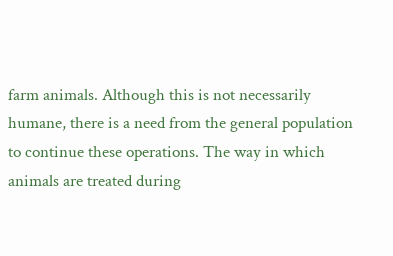farm animals. Although this is not necessarily humane, there is a need from the general population to continue these operations. The way in which animals are treated during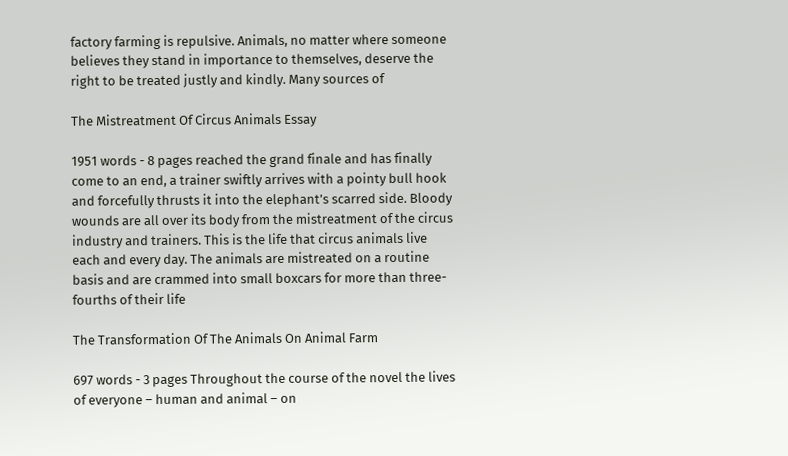factory farming is repulsive. Animals, no matter where someone believes they stand in importance to themselves, deserve the right to be treated justly and kindly. Many sources of

The Mistreatment Of Circus Animals Essay

1951 words - 8 pages reached the grand finale and has finally come to an end, a trainer swiftly arrives with a pointy bull hook and forcefully thrusts it into the elephant’s scarred side. Bloody wounds are all over its body from the mistreatment of the circus industry and trainers. This is the life that circus animals live each and every day. The animals are mistreated on a routine basis and are crammed into small boxcars for more than three-fourths of their life

The Transformation Of The Animals On Animal Farm

697 words - 3 pages Throughout the course of the novel the lives of everyone – human and animal – on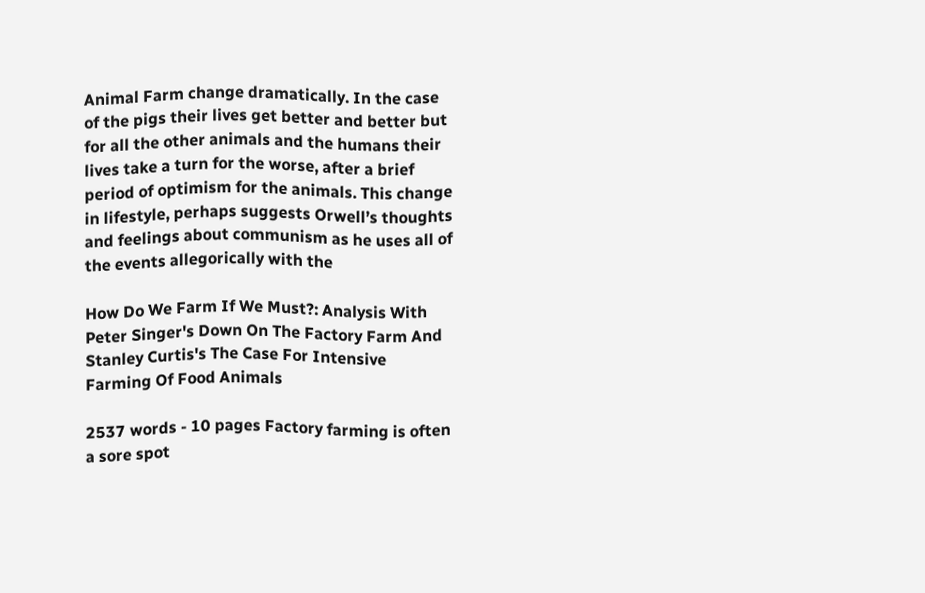Animal Farm change dramatically. In the case of the pigs their lives get better and better but for all the other animals and the humans their lives take a turn for the worse, after a brief period of optimism for the animals. This change in lifestyle, perhaps suggests Orwell’s thoughts and feelings about communism as he uses all of the events allegorically with the

How Do We Farm If We Must?: Analysis With Peter Singer's Down On The Factory Farm And Stanley Curtis's The Case For Intensive Farming Of Food Animals

2537 words - 10 pages Factory farming is often a sore spot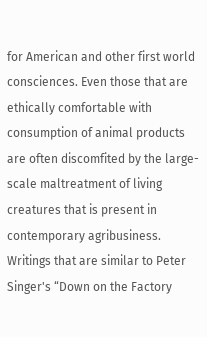for American and other first world consciences. Even those that are ethically comfortable with consumption of animal products are often discomfited by the large-scale maltreatment of living creatures that is present in contemporary agribusiness. Writings that are similar to Peter Singer's “Down on the Factory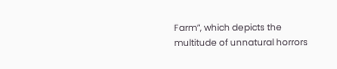Farm”, which depicts the multitude of unnatural horrors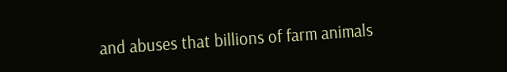and abuses that billions of farm animals